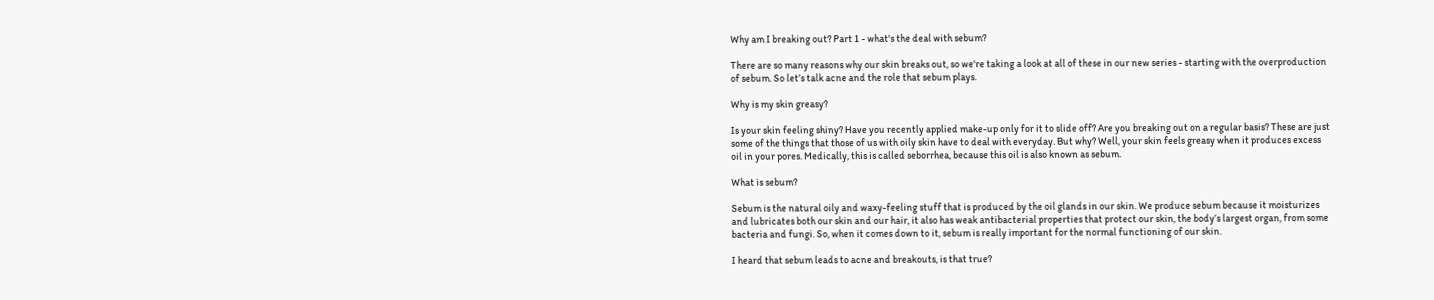Why am I breaking out? Part 1 - what's the deal with sebum?

There are so many reasons why our skin breaks out, so we're taking a look at all of these in our new series - starting with the overproduction of sebum. So let’s talk acne and the role that sebum plays.

Why is my skin greasy?

Is your skin feeling shiny? Have you recently applied make-up only for it to slide off? Are you breaking out on a regular basis? These are just some of the things that those of us with oily skin have to deal with everyday. But why? Well, your skin feels greasy when it produces excess oil in your pores. Medically, this is called seborrhea, because this oil is also known as sebum.

What is sebum?

Sebum is the natural oily and waxy-feeling stuff that is produced by the oil glands in our skin. We produce sebum because it moisturizes and lubricates both our skin and our hair, it also has weak antibacterial properties that protect our skin, the body’s largest organ, from some bacteria and fungi. So, when it comes down to it, sebum is really important for the normal functioning of our skin.

I heard that sebum leads to acne and breakouts, is that true?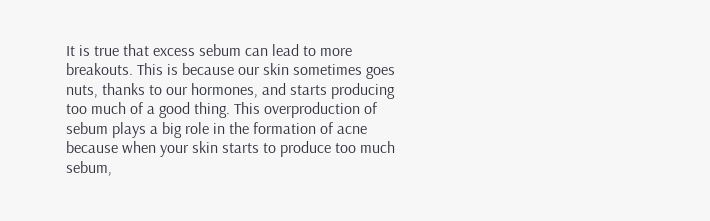It is true that excess sebum can lead to more breakouts. This is because our skin sometimes goes nuts, thanks to our hormones, and starts producing too much of a good thing. This overproduction of sebum plays a big role in the formation of acne because when your skin starts to produce too much sebum,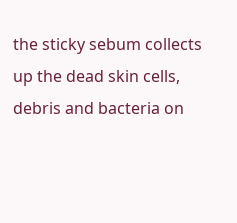the sticky sebum collects up the dead skin cells, debris and bacteria on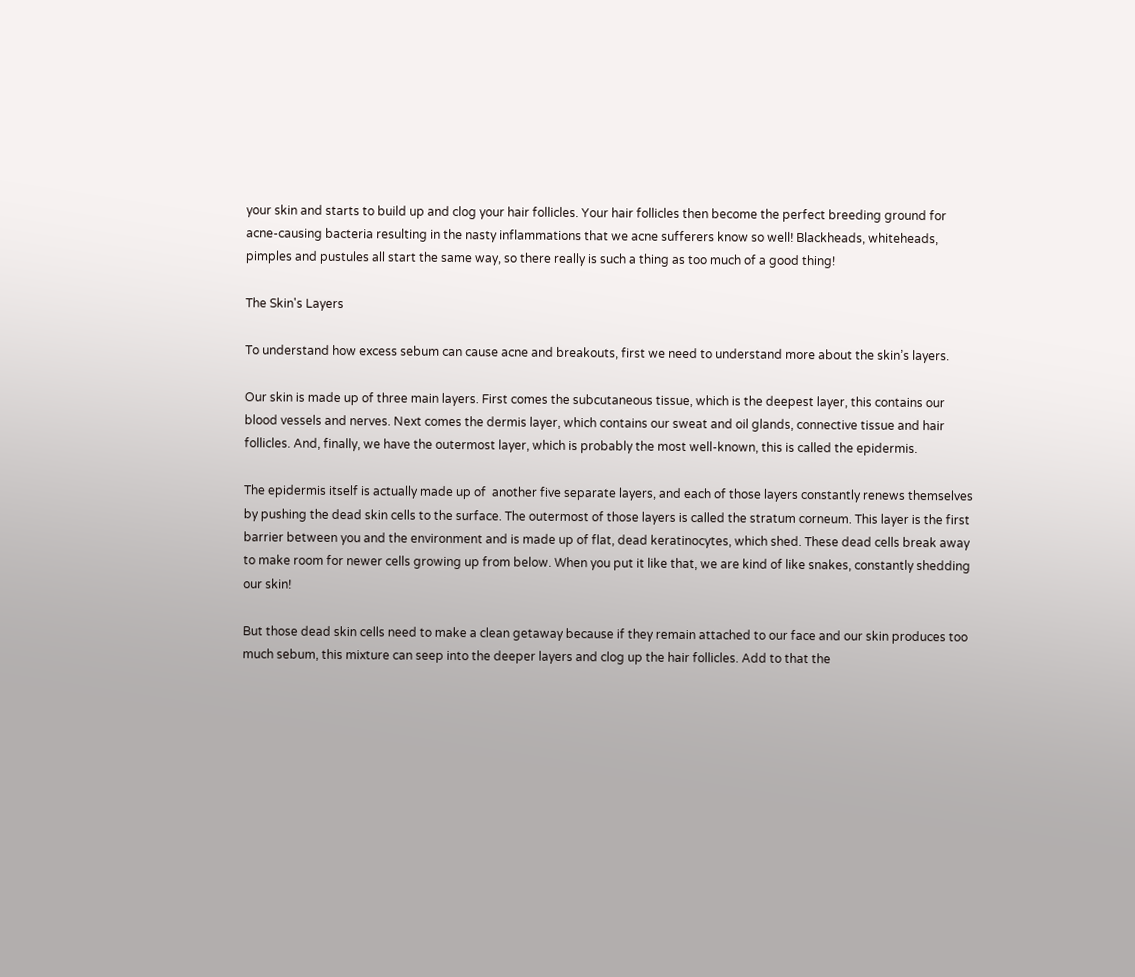your skin and starts to build up and clog your hair follicles. Your hair follicles then become the perfect breeding ground for acne-causing bacteria resulting in the nasty inflammations that we acne sufferers know so well! Blackheads, whiteheads, pimples and pustules all start the same way, so there really is such a thing as too much of a good thing!

The Skin's Layers

To understand how excess sebum can cause acne and breakouts, first we need to understand more about the skin’s layers.

Our skin is made up of three main layers. First comes the subcutaneous tissue, which is the deepest layer, this contains our blood vessels and nerves. Next comes the dermis layer, which contains our sweat and oil glands, connective tissue and hair follicles. And, finally, we have the outermost layer, which is probably the most well-known, this is called the epidermis.

The epidermis itself is actually made up of  another five separate layers, and each of those layers constantly renews themselves by pushing the dead skin cells to the surface. The outermost of those layers is called the stratum corneum. This layer is the first barrier between you and the environment and is made up of flat, dead keratinocytes, which shed. These dead cells break away to make room for newer cells growing up from below. When you put it like that, we are kind of like snakes, constantly shedding our skin!

But those dead skin cells need to make a clean getaway because if they remain attached to our face and our skin produces too much sebum, this mixture can seep into the deeper layers and clog up the hair follicles. Add to that the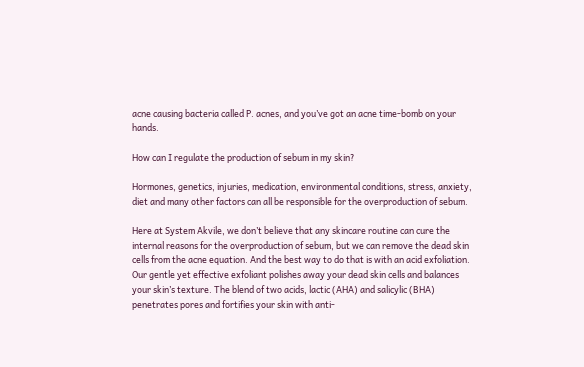acne causing bacteria called P. acnes, and you’ve got an acne time-bomb on your hands.

How can I regulate the production of sebum in my skin?

Hormones, genetics, injuries, medication, environmental conditions, stress, anxiety, diet and many other factors can all be responsible for the overproduction of sebum.

Here at System Akvile, we don’t believe that any skincare routine can cure the internal reasons for the overproduction of sebum, but we can remove the dead skin cells from the acne equation. And the best way to do that is with an acid exfoliation. Our gentle yet effective exfoliant polishes away your dead skin cells and balances your skin’s texture. The blend of two acids, lactic (AHA) and salicylic (BHA) penetrates pores and fortifies your skin with anti-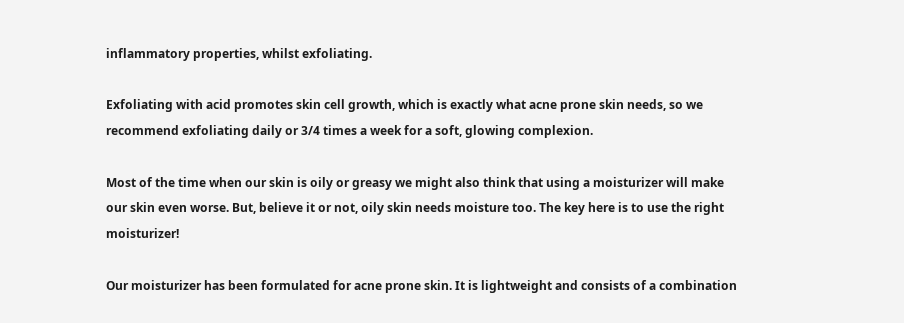inflammatory properties, whilst exfoliating.

Exfoliating with acid promotes skin cell growth, which is exactly what acne prone skin needs, so we recommend exfoliating daily or 3/4 times a week for a soft, glowing complexion.

Most of the time when our skin is oily or greasy we might also think that using a moisturizer will make our skin even worse. But, believe it or not, oily skin needs moisture too. The key here is to use the right moisturizer!

Our moisturizer has been formulated for acne prone skin. It is lightweight and consists of a combination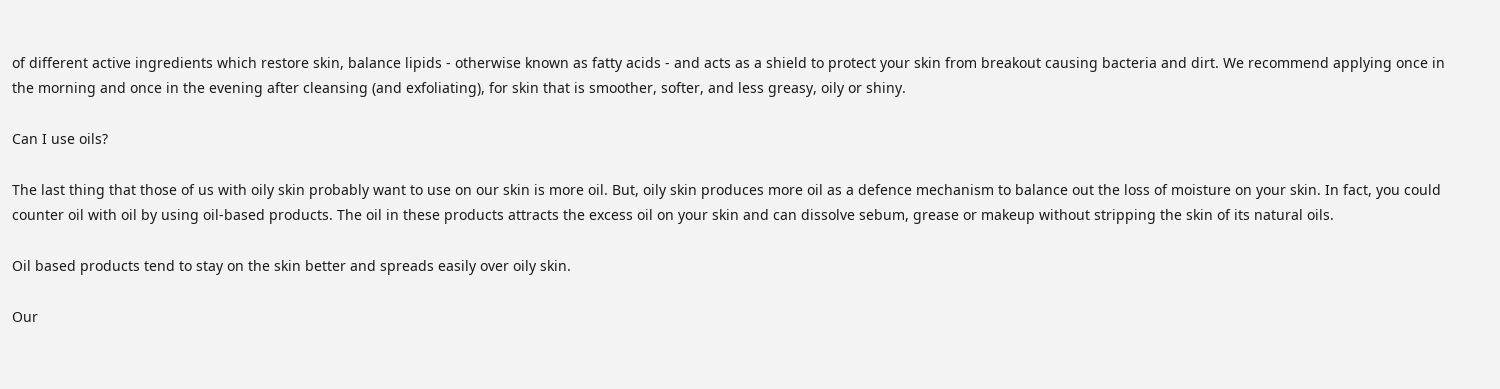of different active ingredients which restore skin, balance lipids - otherwise known as fatty acids - and acts as a shield to protect your skin from breakout causing bacteria and dirt. We recommend applying once in the morning and once in the evening after cleansing (and exfoliating), for skin that is smoother, softer, and less greasy, oily or shiny.

Can I use oils?

The last thing that those of us with oily skin probably want to use on our skin is more oil. But, oily skin produces more oil as a defence mechanism to balance out the loss of moisture on your skin. In fact, you could counter oil with oil by using oil-based products. The oil in these products attracts the excess oil on your skin and can dissolve sebum, grease or makeup without stripping the skin of its natural oils.

Oil based products tend to stay on the skin better and spreads easily over oily skin.

Our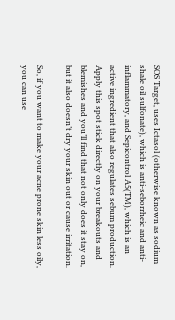SOS Target, uses Ictasol (otherwise known as sodium shale oil sulfonate), which is anti-seborrheic and anti-inflammatory, and Sepicontrol A5(TM), which is an active ingredient that also regulates sebum production. Apply this spot stick directly on your breakouts and blemishes and you’ll find that not only does it stay on, but it also doesn’t dry your skin out or cause irritation.

So, if you want to make your acne prone skin less oily, you can use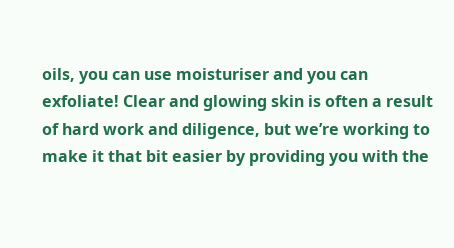oils, you can use moisturiser and you can exfoliate! Clear and glowing skin is often a result of hard work and diligence, but we’re working to make it that bit easier by providing you with the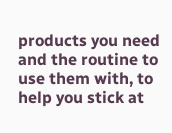products you need and the routine to use them with, to help you stick at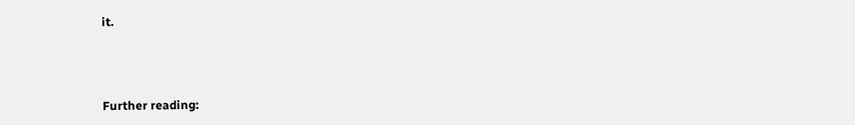it.



Further reading: